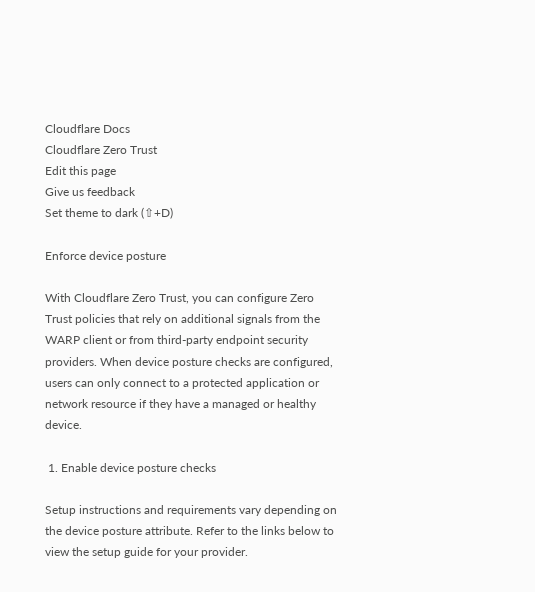Cloudflare Docs
Cloudflare Zero Trust
Edit this page
Give us feedback
Set theme to dark (⇧+D)

Enforce device posture

With Cloudflare Zero Trust, you can configure Zero Trust policies that rely on additional signals from the WARP client or from third-party endpoint security providers. When device posture checks are configured, users can only connect to a protected application or network resource if they have a managed or healthy device.

 1. Enable device posture checks

Setup instructions and requirements vary depending on the device posture attribute. Refer to the links below to view the setup guide for your provider.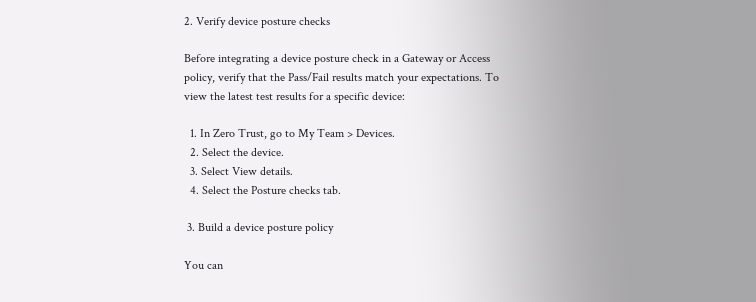2. Verify device posture checks

Before integrating a device posture check in a Gateway or Access policy, verify that the Pass/Fail results match your expectations. To view the latest test results for a specific device:

  1. In Zero Trust, go to My Team > Devices.
  2. Select the device.
  3. Select View details.
  4. Select the Posture checks tab.

 3. Build a device posture policy

You can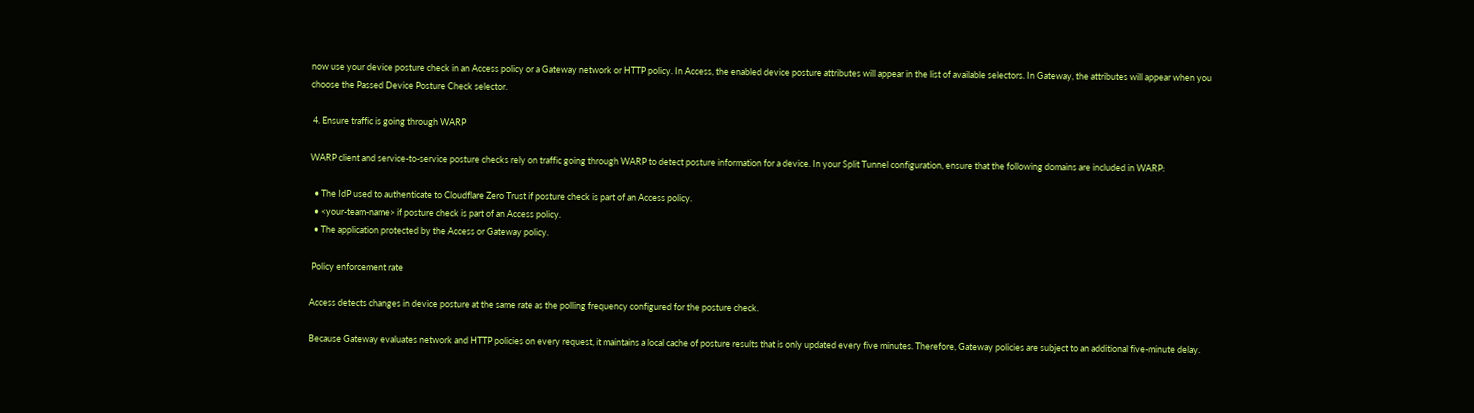now use your device posture check in an Access policy or a Gateway network or HTTP policy. In Access, the enabled device posture attributes will appear in the list of available selectors. In Gateway, the attributes will appear when you choose the Passed Device Posture Check selector.

 4. Ensure traffic is going through WARP

WARP client and service-to-service posture checks rely on traffic going through WARP to detect posture information for a device. In your Split Tunnel configuration, ensure that the following domains are included in WARP:

  • The IdP used to authenticate to Cloudflare Zero Trust if posture check is part of an Access policy.
  • <your-team-name> if posture check is part of an Access policy.
  • The application protected by the Access or Gateway policy.

 Policy enforcement rate

Access detects changes in device posture at the same rate as the polling frequency configured for the posture check.

Because Gateway evaluates network and HTTP policies on every request, it maintains a local cache of posture results that is only updated every five minutes. Therefore, Gateway policies are subject to an additional five-minute delay.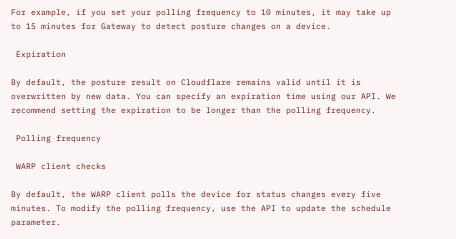For example, if you set your polling frequency to 10 minutes, it may take up to 15 minutes for Gateway to detect posture changes on a device.

 Expiration

By default, the posture result on Cloudflare remains valid until it is overwritten by new data. You can specify an expiration time using our API. We recommend setting the expiration to be longer than the polling frequency.

 Polling frequency

 WARP client checks

By default, the WARP client polls the device for status changes every five minutes. To modify the polling frequency, use the API to update the schedule parameter.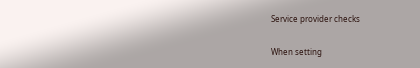Service provider checks

When setting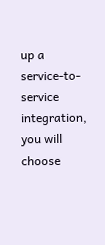up a service-to-service integration, you will choose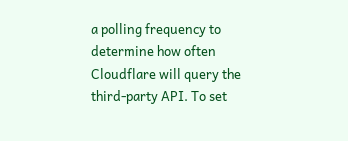a polling frequency to determine how often Cloudflare will query the third-party API. To set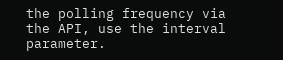the polling frequency via the API, use the interval parameter.